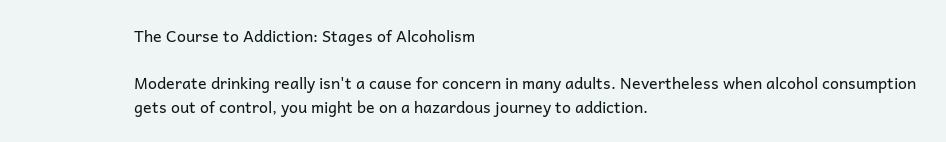The Course to Addiction: Stages of Alcoholism

Moderate drinking really isn't a cause for concern in many adults. Nevertheless when alcohol consumption gets out of control, you might be on a hazardous journey to addiction.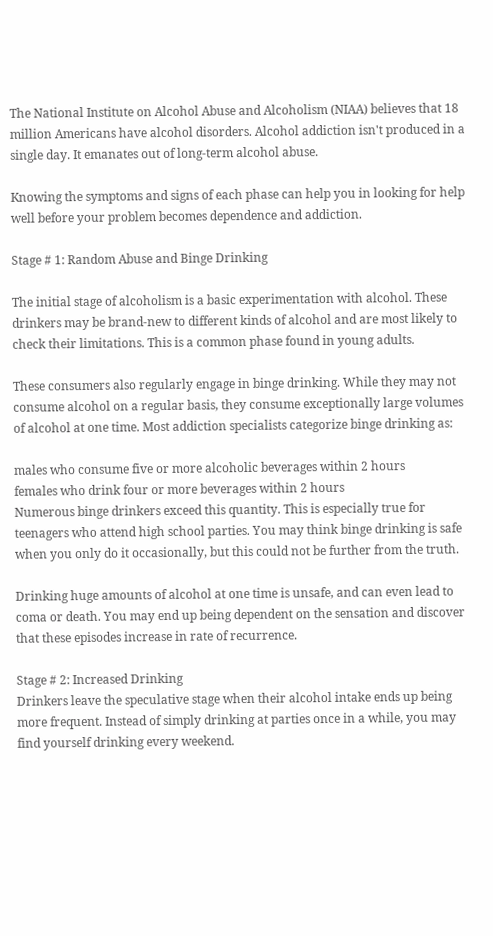The National Institute on Alcohol Abuse and Alcoholism (NIAA) believes that 18 million Americans have alcohol disorders. Alcohol addiction isn't produced in a single day. It emanates out of long-term alcohol abuse.

Knowing the symptoms and signs of each phase can help you in looking for help well before your problem becomes dependence and addiction.

Stage # 1: Random Abuse and Binge Drinking

The initial stage of alcoholism is a basic experimentation with alcohol. These drinkers may be brand-new to different kinds of alcohol and are most likely to check their limitations. This is a common phase found in young adults.

These consumers also regularly engage in binge drinking. While they may not consume alcohol on a regular basis, they consume exceptionally large volumes of alcohol at one time. Most addiction specialists categorize binge drinking as:

males who consume five or more alcoholic beverages within 2 hours
females who drink four or more beverages within 2 hours
Numerous binge drinkers exceed this quantity. This is especially true for teenagers who attend high school parties. You may think binge drinking is safe when you only do it occasionally, but this could not be further from the truth.

Drinking huge amounts of alcohol at one time is unsafe, and can even lead to coma or death. You may end up being dependent on the sensation and discover that these episodes increase in rate of recurrence.

Stage # 2: Increased Drinking
Drinkers leave the speculative stage when their alcohol intake ends up being more frequent. Instead of simply drinking at parties once in a while, you may find yourself drinking every weekend.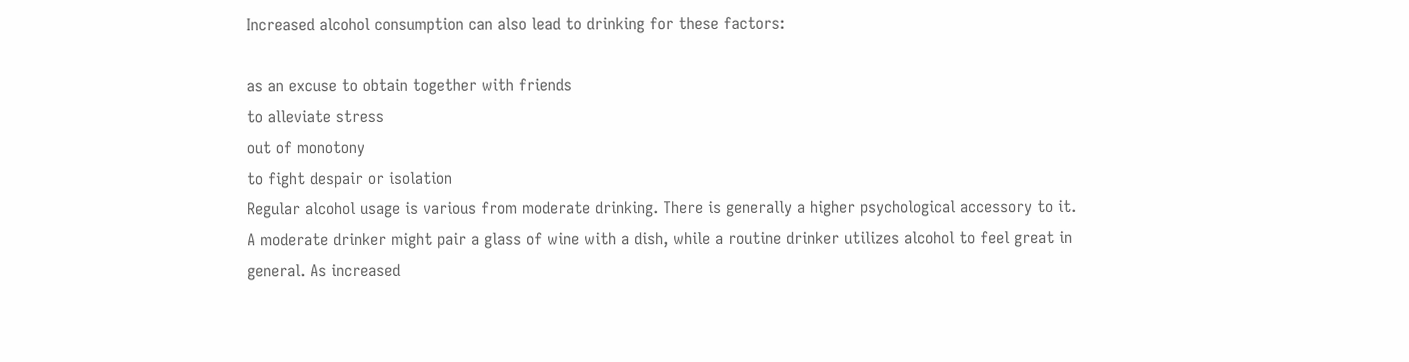Increased alcohol consumption can also lead to drinking for these factors:

as an excuse to obtain together with friends
to alleviate stress
out of monotony
to fight despair or isolation
Regular alcohol usage is various from moderate drinking. There is generally a higher psychological accessory to it. A moderate drinker might pair a glass of wine with a dish, while a routine drinker utilizes alcohol to feel great in general. As increased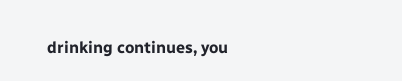drinking continues, you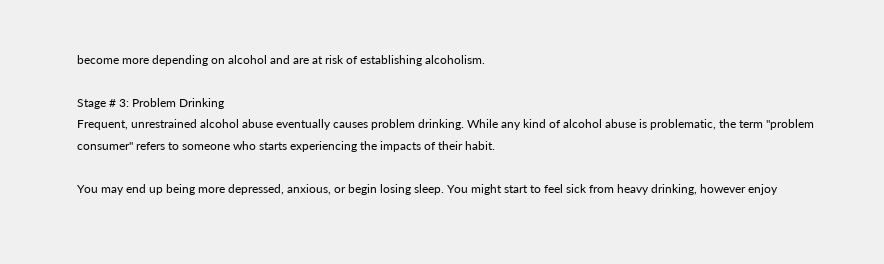become more depending on alcohol and are at risk of establishing alcoholism.

Stage # 3: Problem Drinking
Frequent, unrestrained alcohol abuse eventually causes problem drinking. While any kind of alcohol abuse is problematic, the term "problem consumer" refers to someone who starts experiencing the impacts of their habit.

You may end up being more depressed, anxious, or begin losing sleep. You might start to feel sick from heavy drinking, however enjoy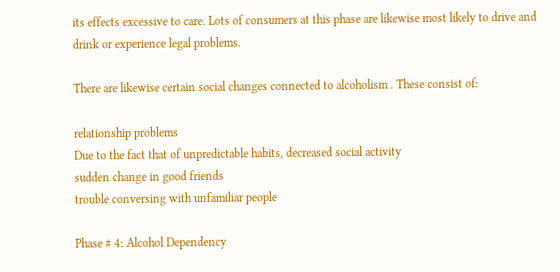its effects excessive to care. Lots of consumers at this phase are likewise most likely to drive and drink or experience legal problems.

There are likewise certain social changes connected to alcoholism . These consist of:

relationship problems
Due to the fact that of unpredictable habits, decreased social activity
sudden change in good friends
trouble conversing with unfamiliar people

Phase # 4: Alcohol Dependency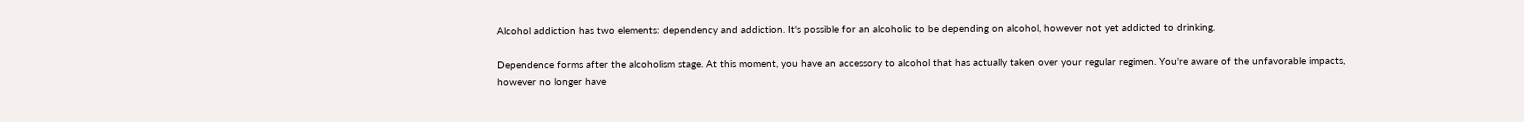Alcohol addiction has two elements: dependency and addiction. It's possible for an alcoholic to be depending on alcohol, however not yet addicted to drinking.

Dependence forms after the alcoholism stage. At this moment, you have an accessory to alcohol that has actually taken over your regular regimen. You're aware of the unfavorable impacts, however no longer have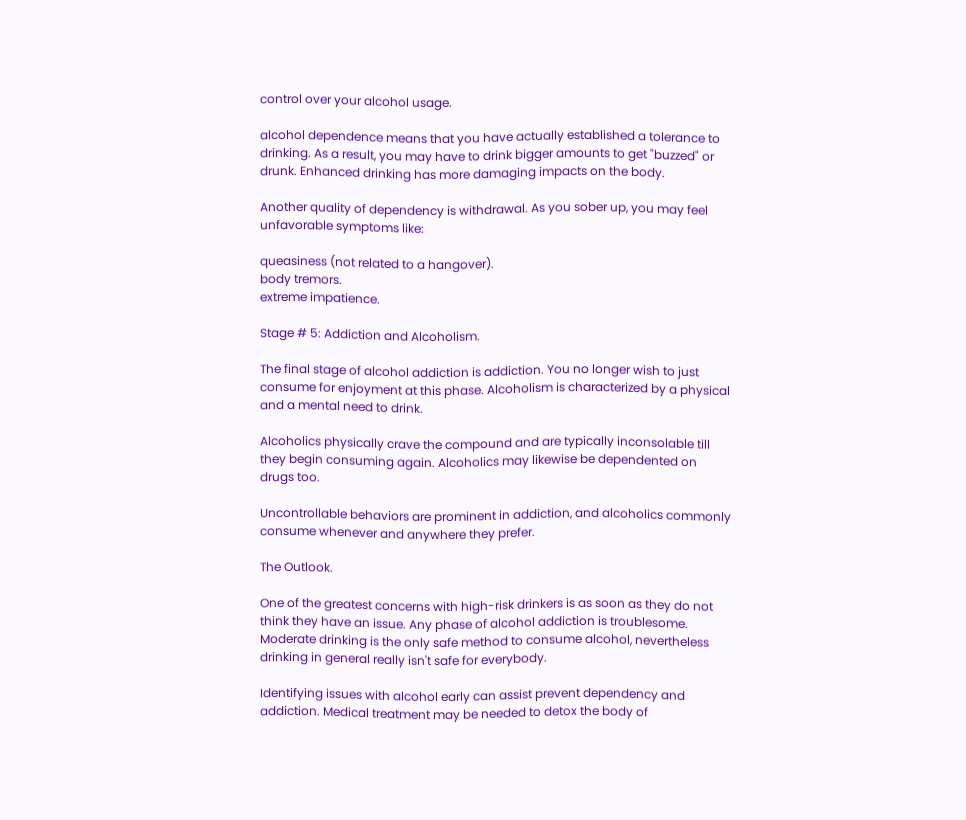control over your alcohol usage.

alcohol dependence means that you have actually established a tolerance to drinking. As a result, you may have to drink bigger amounts to get "buzzed" or drunk. Enhanced drinking has more damaging impacts on the body.

Another quality of dependency is withdrawal. As you sober up, you may feel unfavorable symptoms like:

queasiness (not related to a hangover).
body tremors.
extreme impatience.

Stage # 5: Addiction and Alcoholism.

The final stage of alcohol addiction is addiction. You no longer wish to just consume for enjoyment at this phase. Alcoholism is characterized by a physical and a mental need to drink.

Alcoholics physically crave the compound and are typically inconsolable till they begin consuming again. Alcoholics may likewise be dependented on drugs too.

Uncontrollable behaviors are prominent in addiction, and alcoholics commonly consume whenever and anywhere they prefer.

The Outlook.

One of the greatest concerns with high-risk drinkers is as soon as they do not think they have an issue. Any phase of alcohol addiction is troublesome. Moderate drinking is the only safe method to consume alcohol, nevertheless drinking in general really isn't safe for everybody.

Identifying issues with alcohol early can assist prevent dependency and addiction. Medical treatment may be needed to detox the body of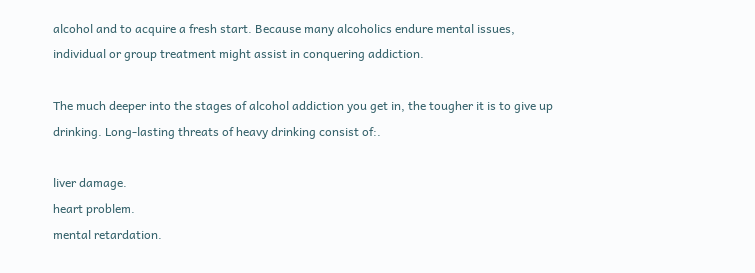alcohol and to acquire a fresh start. Because many alcoholics endure mental issues, individual or group treatment might assist in conquering addiction.

The much deeper into the stages of alcohol addiction you get in, the tougher it is to give up drinking. Long-lasting threats of heavy drinking consist of:.

liver damage.
heart problem.
mental retardation.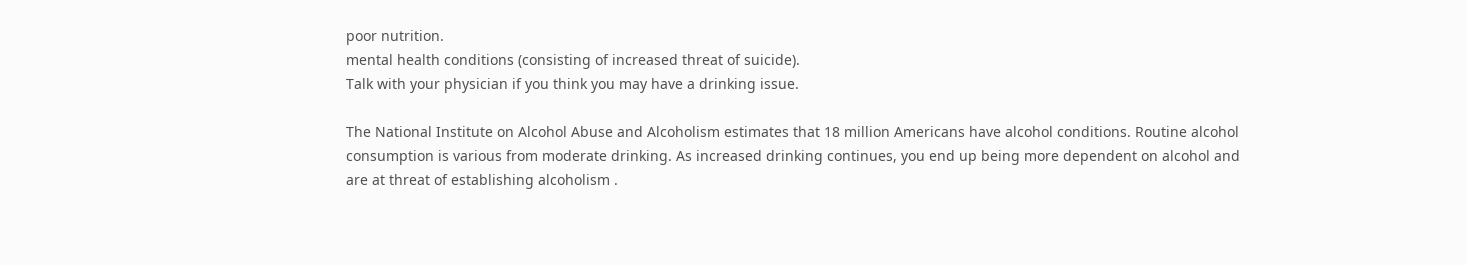poor nutrition.
mental health conditions (consisting of increased threat of suicide).
Talk with your physician if you think you may have a drinking issue.

The National Institute on Alcohol Abuse and Alcoholism estimates that 18 million Americans have alcohol conditions. Routine alcohol consumption is various from moderate drinking. As increased drinking continues, you end up being more dependent on alcohol and are at threat of establishing alcoholism .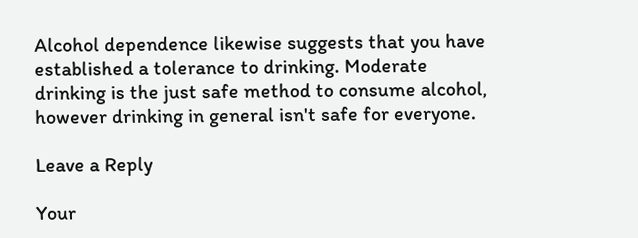Alcohol dependence likewise suggests that you have established a tolerance to drinking. Moderate drinking is the just safe method to consume alcohol, however drinking in general isn't safe for everyone.

Leave a Reply

Your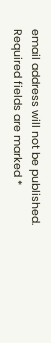email address will not be published. Required fields are marked *